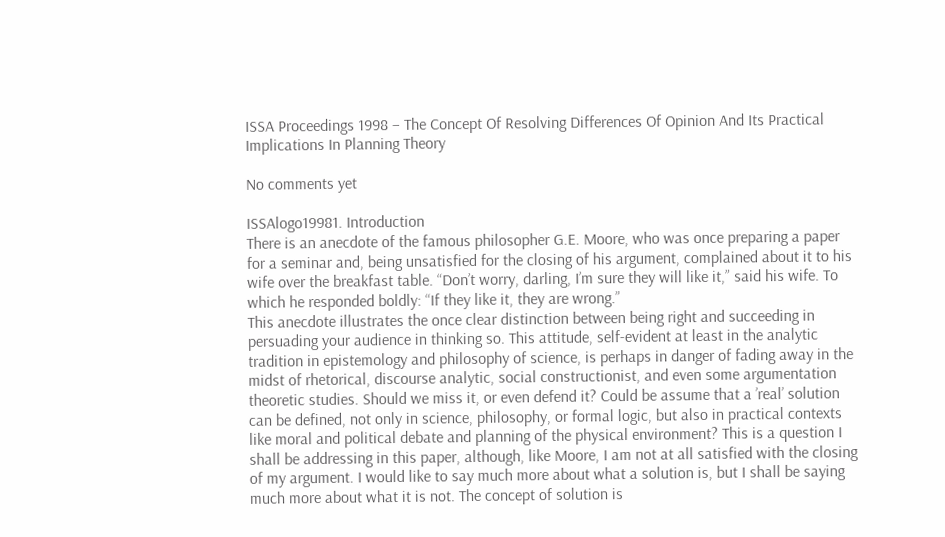ISSA Proceedings 1998 – The Concept Of Resolving Differences Of Opinion And Its Practical Implications In Planning Theory

No comments yet

ISSAlogo19981. Introduction
There is an anecdote of the famous philosopher G.E. Moore, who was once preparing a paper for a seminar and, being unsatisfied for the closing of his argument, complained about it to his wife over the breakfast table. “Don’t worry, darling, I’m sure they will like it,” said his wife. To which he responded boldly: “If they like it, they are wrong.”
This anecdote illustrates the once clear distinction between being right and succeeding in persuading your audience in thinking so. This attitude, self-evident at least in the analytic tradition in epistemology and philosophy of science, is perhaps in danger of fading away in the midst of rhetorical, discourse analytic, social constructionist, and even some argumentation theoretic studies. Should we miss it, or even defend it? Could be assume that a ’real’ solution can be defined, not only in science, philosophy, or formal logic, but also in practical contexts like moral and political debate and planning of the physical environment? This is a question I shall be addressing in this paper, although, like Moore, I am not at all satisfied with the closing of my argument. I would like to say much more about what a solution is, but I shall be saying much more about what it is not. The concept of solution is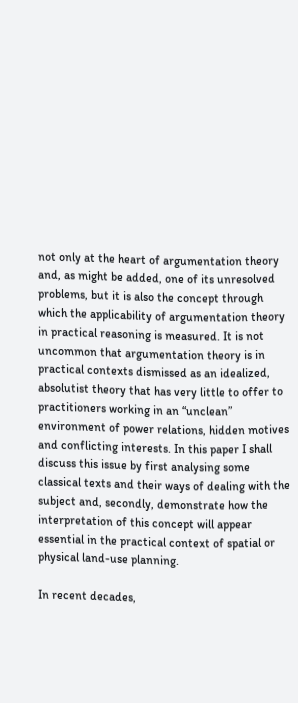not only at the heart of argumentation theory and, as might be added, one of its unresolved problems, but it is also the concept through which the applicability of argumentation theory in practical reasoning is measured. It is not uncommon that argumentation theory is in practical contexts dismissed as an idealized, absolutist theory that has very little to offer to practitioners working in an “unclean” environment of power relations, hidden motives and conflicting interests. In this paper I shall discuss this issue by first analysing some classical texts and their ways of dealing with the subject and, secondly, demonstrate how the interpretation of this concept will appear essential in the practical context of spatial or physical land-use planning.

In recent decades,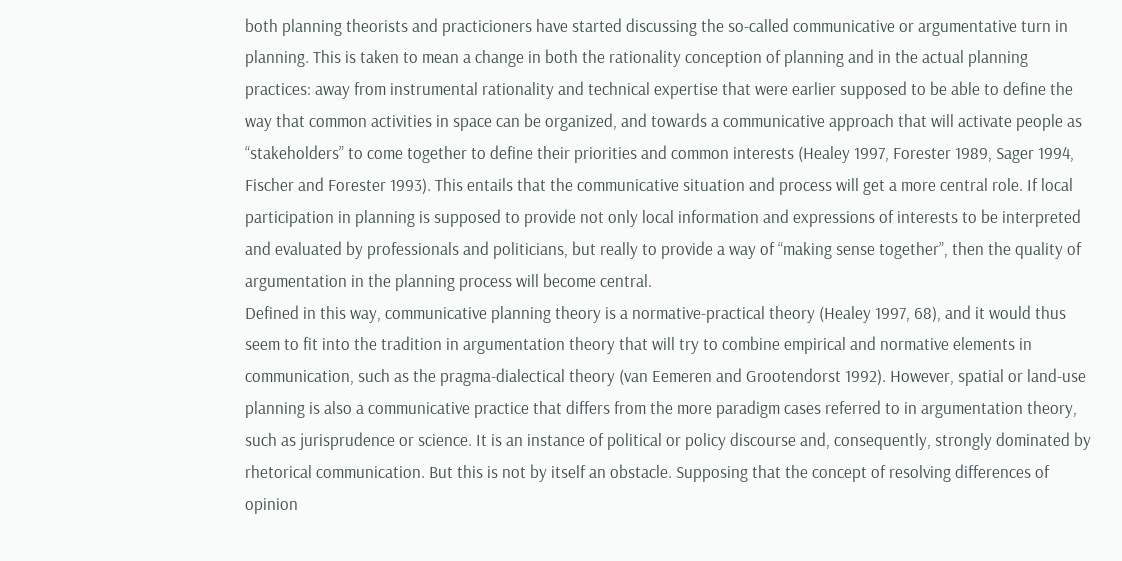both planning theorists and practicioners have started discussing the so-called communicative or argumentative turn in planning. This is taken to mean a change in both the rationality conception of planning and in the actual planning practices: away from instrumental rationality and technical expertise that were earlier supposed to be able to define the way that common activities in space can be organized, and towards a communicative approach that will activate people as “stakeholders” to come together to define their priorities and common interests (Healey 1997, Forester 1989, Sager 1994, Fischer and Forester 1993). This entails that the communicative situation and process will get a more central role. If local participation in planning is supposed to provide not only local information and expressions of interests to be interpreted and evaluated by professionals and politicians, but really to provide a way of “making sense together”, then the quality of argumentation in the planning process will become central.
Defined in this way, communicative planning theory is a normative-practical theory (Healey 1997, 68), and it would thus seem to fit into the tradition in argumentation theory that will try to combine empirical and normative elements in communication, such as the pragma-dialectical theory (van Eemeren and Grootendorst 1992). However, spatial or land-use planning is also a communicative practice that differs from the more paradigm cases referred to in argumentation theory, such as jurisprudence or science. It is an instance of political or policy discourse and, consequently, strongly dominated by rhetorical communication. But this is not by itself an obstacle. Supposing that the concept of resolving differences of opinion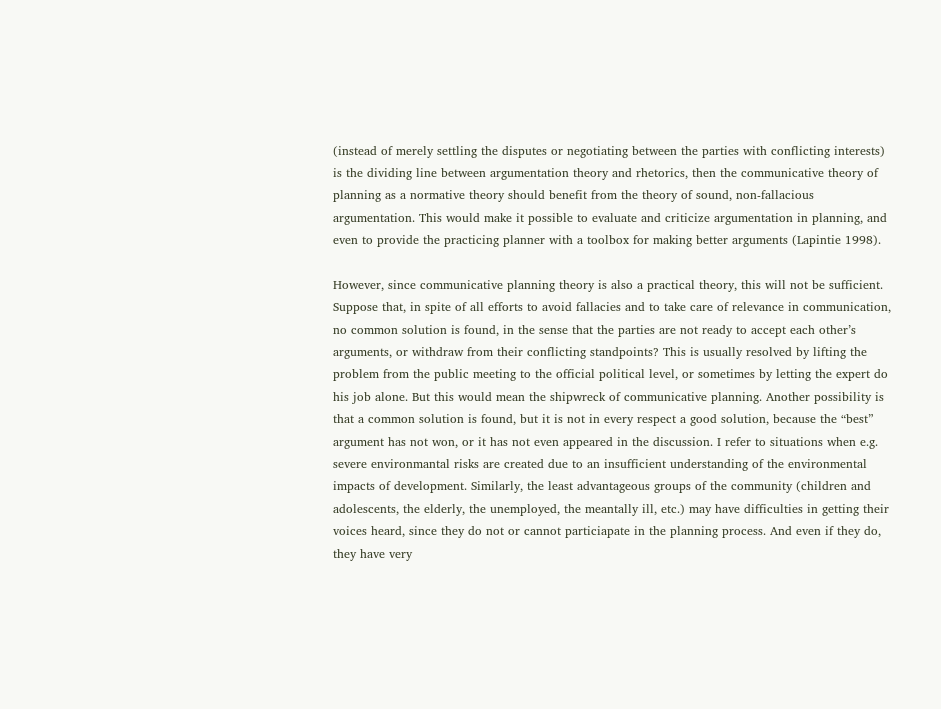(instead of merely settling the disputes or negotiating between the parties with conflicting interests) is the dividing line between argumentation theory and rhetorics, then the communicative theory of planning as a normative theory should benefit from the theory of sound, non-fallacious argumentation. This would make it possible to evaluate and criticize argumentation in planning, and even to provide the practicing planner with a toolbox for making better arguments (Lapintie 1998).

However, since communicative planning theory is also a practical theory, this will not be sufficient. Suppose that, in spite of all efforts to avoid fallacies and to take care of relevance in communication, no common solution is found, in the sense that the parties are not ready to accept each other’s arguments, or withdraw from their conflicting standpoints? This is usually resolved by lifting the problem from the public meeting to the official political level, or sometimes by letting the expert do his job alone. But this would mean the shipwreck of communicative planning. Another possibility is that a common solution is found, but it is not in every respect a good solution, because the “best” argument has not won, or it has not even appeared in the discussion. I refer to situations when e.g. severe environmantal risks are created due to an insufficient understanding of the environmental impacts of development. Similarly, the least advantageous groups of the community (children and adolescents, the elderly, the unemployed, the meantally ill, etc.) may have difficulties in getting their voices heard, since they do not or cannot particiapate in the planning process. And even if they do, they have very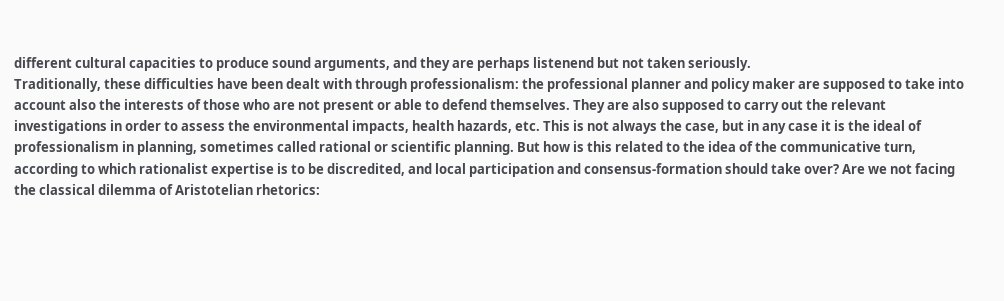different cultural capacities to produce sound arguments, and they are perhaps listenend but not taken seriously.
Traditionally, these difficulties have been dealt with through professionalism: the professional planner and policy maker are supposed to take into account also the interests of those who are not present or able to defend themselves. They are also supposed to carry out the relevant investigations in order to assess the environmental impacts, health hazards, etc. This is not always the case, but in any case it is the ideal of professionalism in planning, sometimes called rational or scientific planning. But how is this related to the idea of the communicative turn, according to which rationalist expertise is to be discredited, and local participation and consensus-formation should take over? Are we not facing the classical dilemma of Aristotelian rhetorics: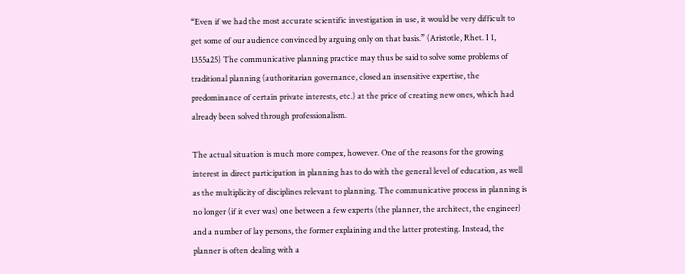“Even if we had the most accurate scientific investigation in use, it would be very difficult to get some of our audience convinced by arguing only on that basis.” (Aristotle, Rhet. I 1, 1355a25) The communicative planning practice may thus be said to solve some problems of traditional planning (authoritarian governance, closed an insensitive expertise, the predominance of certain private interests, etc.) at the price of creating new ones, which had already been solved through professionalism.

The actual situation is much more compex, however. One of the reasons for the growing interest in direct participation in planning has to do with the general level of education, as well as the multiplicity of disciplines relevant to planning. The communicative process in planning is no longer (if it ever was) one between a few experts (the planner, the architect, the engineer) and a number of lay persons, the former explaining and the latter protesting. Instead, the planner is often dealing with a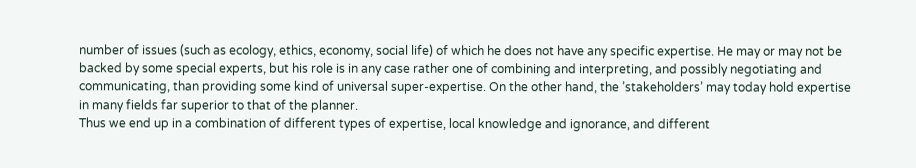number of issues (such as ecology, ethics, economy, social life) of which he does not have any specific expertise. He may or may not be backed by some special experts, but his role is in any case rather one of combining and interpreting, and possibly negotiating and communicating, than providing some kind of universal super-expertise. On the other hand, the ’stakeholders’ may today hold expertise in many fields far superior to that of the planner.
Thus we end up in a combination of different types of expertise, local knowledge and ignorance, and different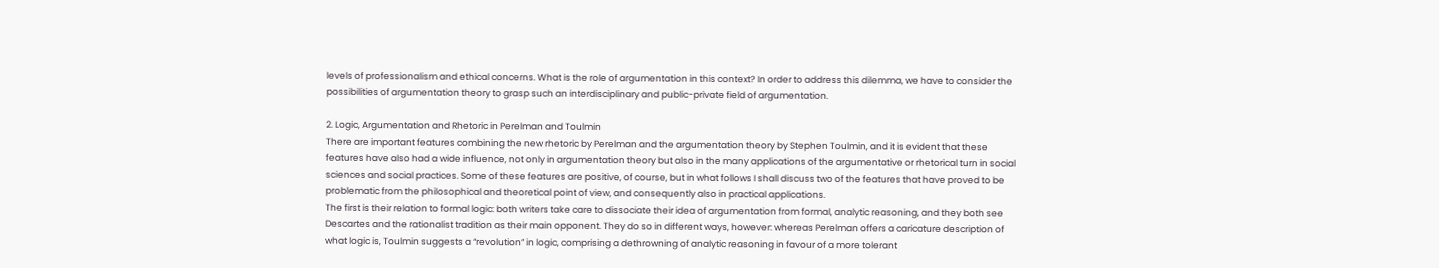levels of professionalism and ethical concerns. What is the role of argumentation in this context? In order to address this dilemma, we have to consider the possibilities of argumentation theory to grasp such an interdisciplinary and public-private field of argumentation.

2. Logic, Argumentation and Rhetoric in Perelman and Toulmin
There are important features combining the new rhetoric by Perelman and the argumentation theory by Stephen Toulmin, and it is evident that these features have also had a wide influence, not only in argumentation theory but also in the many applications of the argumentative or rhetorical turn in social sciences and social practices. Some of these features are positive, of course, but in what follows I shall discuss two of the features that have proved to be problematic from the philosophical and theoretical point of view, and consequently also in practical applications.
The first is their relation to formal logic: both writers take care to dissociate their idea of argumentation from formal, analytic reasoning, and they both see Descartes and the rationalist tradition as their main opponent. They do so in different ways, however: whereas Perelman offers a caricature description of what logic is, Toulmin suggests a “revolution” in logic, comprising a dethrowning of analytic reasoning in favour of a more tolerant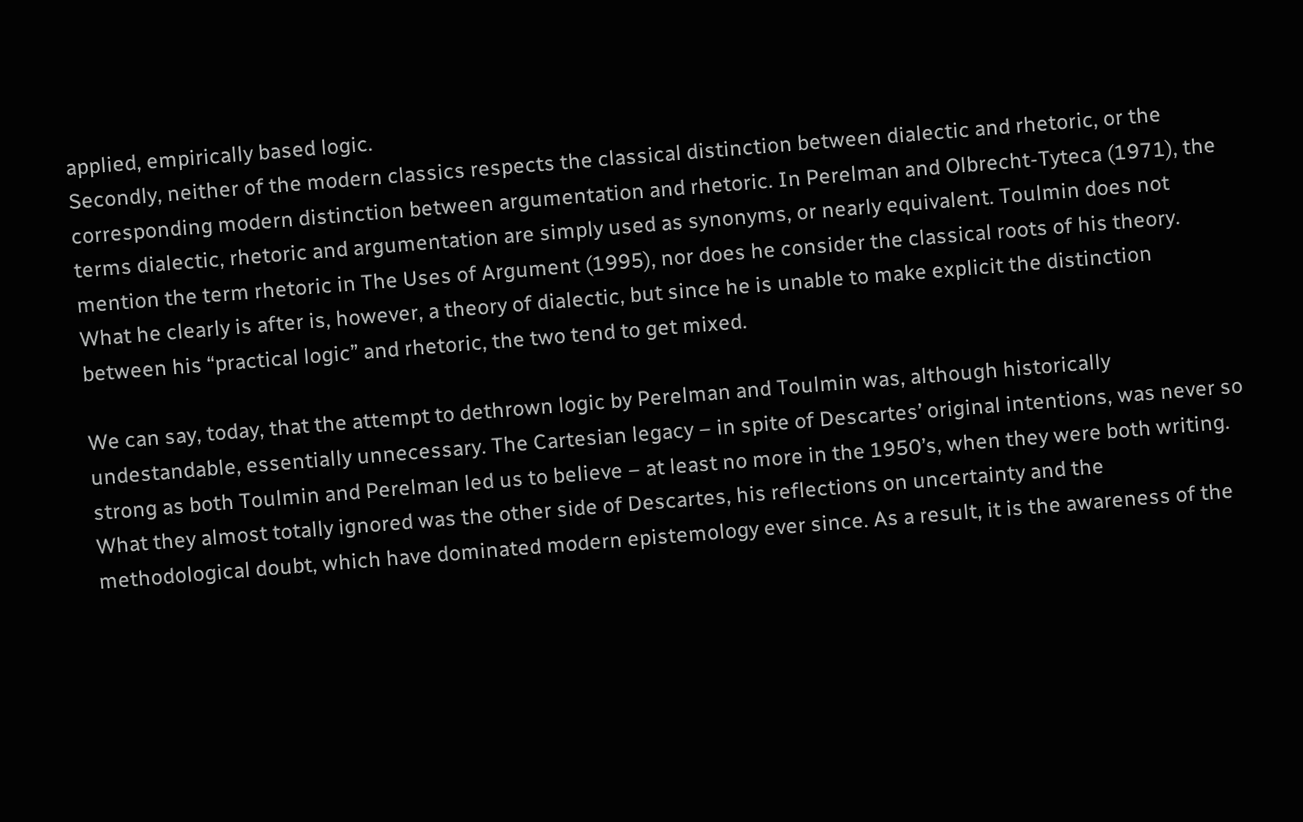applied, empirically based logic.
Secondly, neither of the modern classics respects the classical distinction between dialectic and rhetoric, or the corresponding modern distinction between argumentation and rhetoric. In Perelman and Olbrecht-Tyteca (1971), the terms dialectic, rhetoric and argumentation are simply used as synonyms, or nearly equivalent. Toulmin does not mention the term rhetoric in The Uses of Argument (1995), nor does he consider the classical roots of his theory. What he clearly is after is, however, a theory of dialectic, but since he is unable to make explicit the distinction between his “practical logic” and rhetoric, the two tend to get mixed.

We can say, today, that the attempt to dethrown logic by Perelman and Toulmin was, although historically undestandable, essentially unnecessary. The Cartesian legacy – in spite of Descartes’ original intentions, was never so strong as both Toulmin and Perelman led us to believe – at least no more in the 1950’s, when they were both writing. What they almost totally ignored was the other side of Descartes, his reflections on uncertainty and the methodological doubt, which have dominated modern epistemology ever since. As a result, it is the awareness of the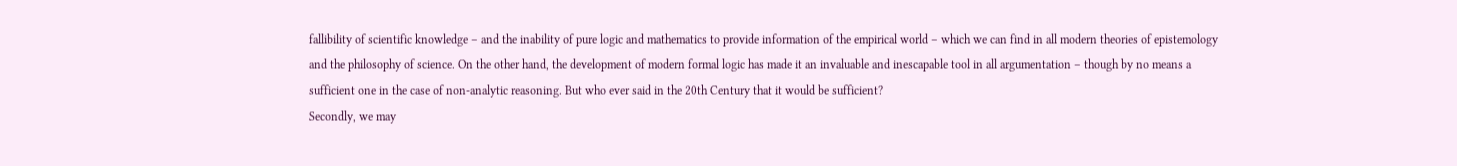fallibility of scientific knowledge – and the inability of pure logic and mathematics to provide information of the empirical world – which we can find in all modern theories of epistemology and the philosophy of science. On the other hand, the development of modern formal logic has made it an invaluable and inescapable tool in all argumentation – though by no means a sufficient one in the case of non-analytic reasoning. But who ever said in the 20th Century that it would be sufficient?
Secondly, we may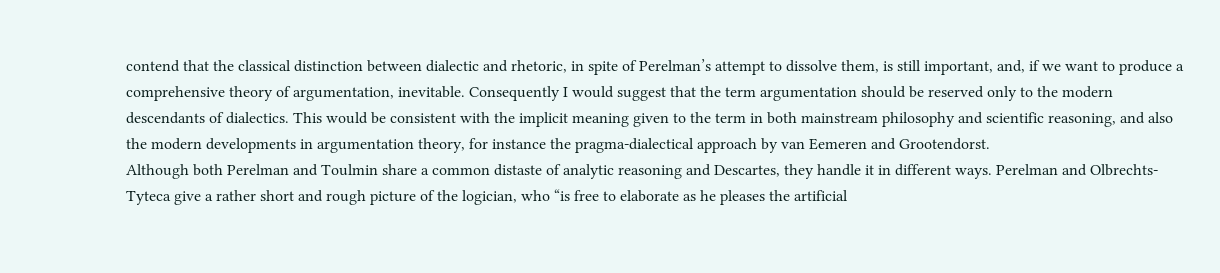contend that the classical distinction between dialectic and rhetoric, in spite of Perelman’s attempt to dissolve them, is still important, and, if we want to produce a comprehensive theory of argumentation, inevitable. Consequently I would suggest that the term argumentation should be reserved only to the modern descendants of dialectics. This would be consistent with the implicit meaning given to the term in both mainstream philosophy and scientific reasoning, and also the modern developments in argumentation theory, for instance the pragma-dialectical approach by van Eemeren and Grootendorst.
Although both Perelman and Toulmin share a common distaste of analytic reasoning and Descartes, they handle it in different ways. Perelman and Olbrechts-Tyteca give a rather short and rough picture of the logician, who “is free to elaborate as he pleases the artificial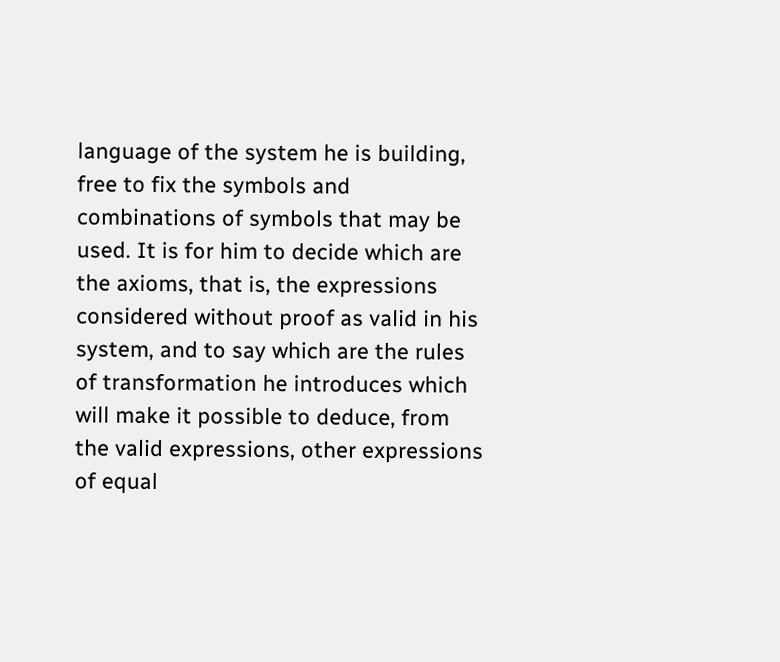language of the system he is building, free to fix the symbols and combinations of symbols that may be used. It is for him to decide which are the axioms, that is, the expressions considered without proof as valid in his system, and to say which are the rules of transformation he introduces which will make it possible to deduce, from the valid expressions, other expressions of equal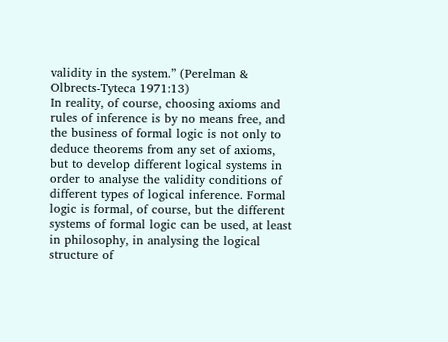validity in the system.” (Perelman & Olbrects-Tyteca 1971:13)
In reality, of course, choosing axioms and rules of inference is by no means free, and the business of formal logic is not only to deduce theorems from any set of axioms, but to develop different logical systems in order to analyse the validity conditions of different types of logical inference. Formal logic is formal, of course, but the different systems of formal logic can be used, at least in philosophy, in analysing the logical structure of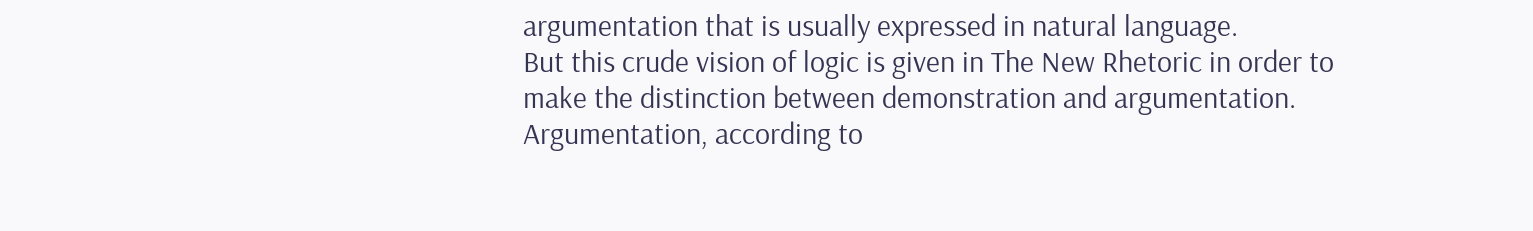argumentation that is usually expressed in natural language.
But this crude vision of logic is given in The New Rhetoric in order to make the distinction between demonstration and argumentation. Argumentation, according to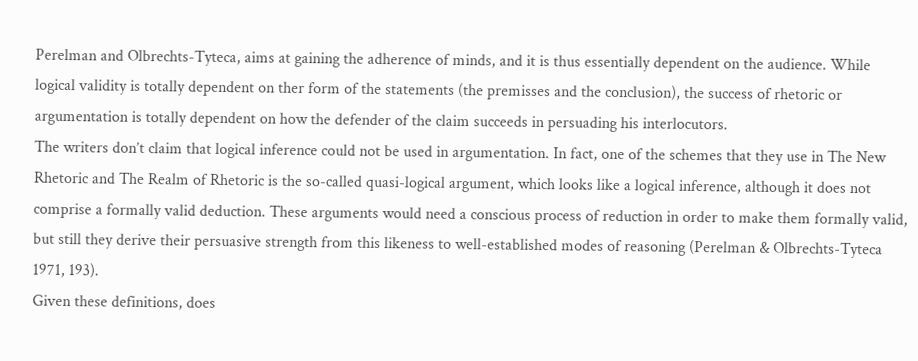Perelman and Olbrechts-Tyteca, aims at gaining the adherence of minds, and it is thus essentially dependent on the audience. While logical validity is totally dependent on ther form of the statements (the premisses and the conclusion), the success of rhetoric or argumentation is totally dependent on how the defender of the claim succeeds in persuading his interlocutors.
The writers don’t claim that logical inference could not be used in argumentation. In fact, one of the schemes that they use in The New Rhetoric and The Realm of Rhetoric is the so-called quasi-logical argument, which looks like a logical inference, although it does not comprise a formally valid deduction. These arguments would need a conscious process of reduction in order to make them formally valid, but still they derive their persuasive strength from this likeness to well-established modes of reasoning (Perelman & Olbrechts-Tyteca 1971, 193).
Given these definitions, does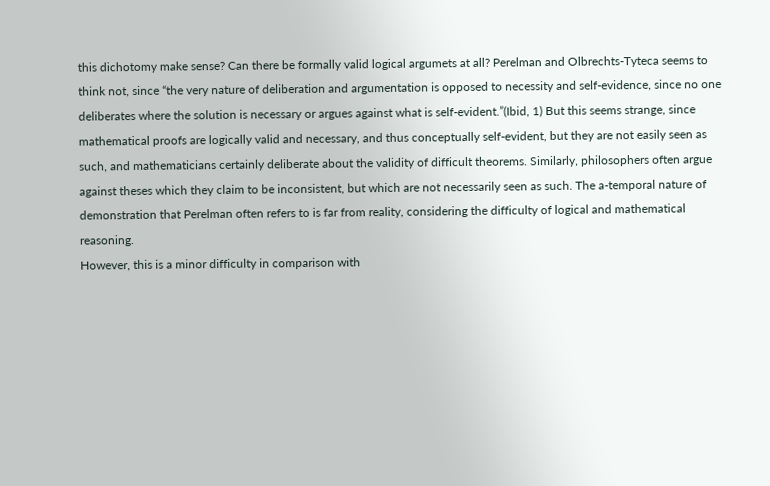this dichotomy make sense? Can there be formally valid logical argumets at all? Perelman and Olbrechts-Tyteca seems to think not, since “the very nature of deliberation and argumentation is opposed to necessity and self-evidence, since no one deliberates where the solution is necessary or argues against what is self-evident.”(Ibid, 1) But this seems strange, since mathematical proofs are logically valid and necessary, and thus conceptually self-evident, but they are not easily seen as such, and mathematicians certainly deliberate about the validity of difficult theorems. Similarly, philosophers often argue against theses which they claim to be inconsistent, but which are not necessarily seen as such. The a-temporal nature of demonstration that Perelman often refers to is far from reality, considering the difficulty of logical and mathematical reasoning.
However, this is a minor difficulty in comparison with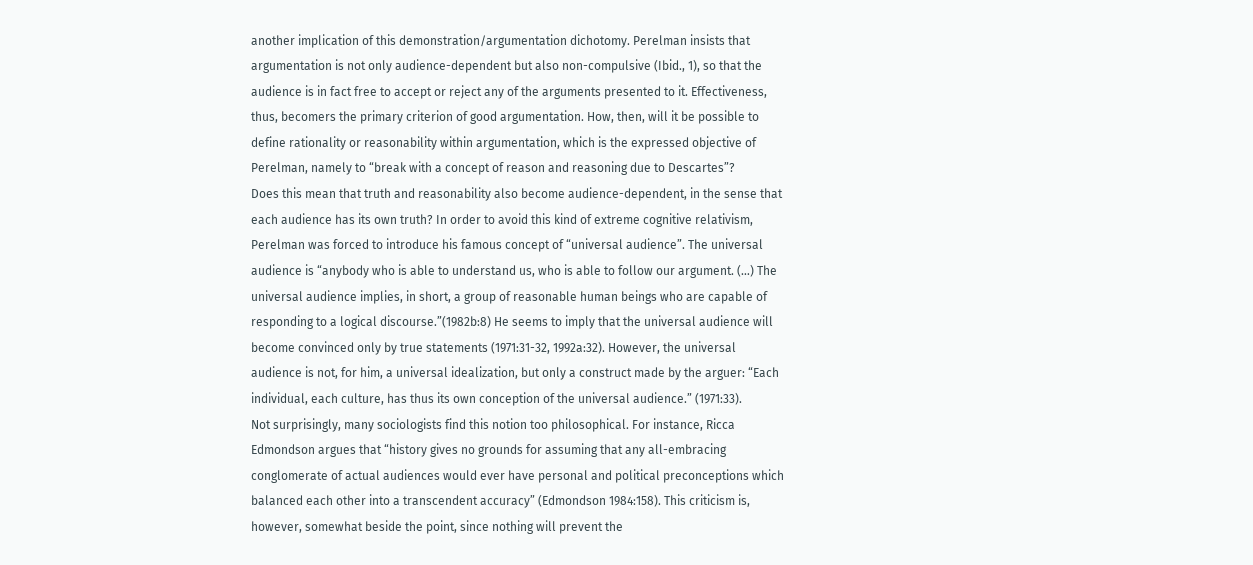another implication of this demonstration/argumentation dichotomy. Perelman insists that argumentation is not only audience-dependent but also non-compulsive (Ibid., 1), so that the audience is in fact free to accept or reject any of the arguments presented to it. Effectiveness, thus, becomers the primary criterion of good argumentation. How, then, will it be possible to define rationality or reasonability within argumentation, which is the expressed objective of Perelman, namely to “break with a concept of reason and reasoning due to Descartes”?
Does this mean that truth and reasonability also become audience-dependent, in the sense that each audience has its own truth? In order to avoid this kind of extreme cognitive relativism, Perelman was forced to introduce his famous concept of “universal audience”. The universal audience is “anybody who is able to understand us, who is able to follow our argument. (…) The universal audience implies, in short, a group of reasonable human beings who are capable of responding to a logical discourse.”(1982b:8) He seems to imply that the universal audience will become convinced only by true statements (1971:31-32, 1992a:32). However, the universal audience is not, for him, a universal idealization, but only a construct made by the arguer: “Each individual, each culture, has thus its own conception of the universal audience.” (1971:33).
Not surprisingly, many sociologists find this notion too philosophical. For instance, Ricca Edmondson argues that “history gives no grounds for assuming that any all-embracing conglomerate of actual audiences would ever have personal and political preconceptions which balanced each other into a transcendent accuracy” (Edmondson 1984:158). This criticism is, however, somewhat beside the point, since nothing will prevent the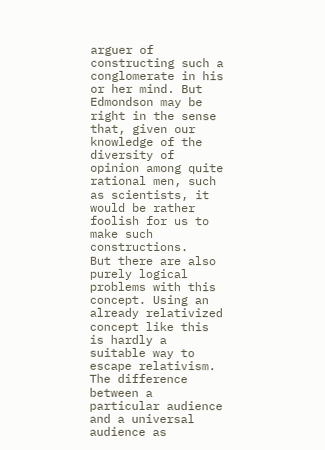arguer of constructing such a conglomerate in his or her mind. But Edmondson may be right in the sense that, given our knowledge of the diversity of opinion among quite rational men, such as scientists, it would be rather foolish for us to make such constructions.
But there are also purely logical problems with this concept. Using an already relativized concept like this is hardly a suitable way to escape relativism. The difference between a particular audience and a universal audience as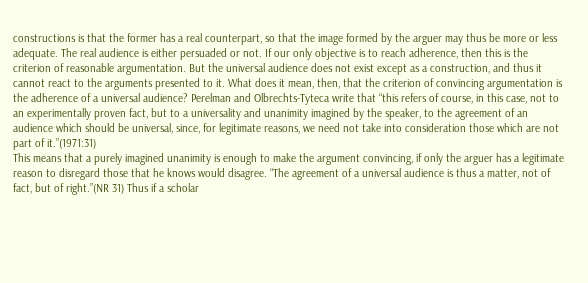constructions is that the former has a real counterpart, so that the image formed by the arguer may thus be more or less adequate. The real audience is either persuaded or not. If our only objective is to reach adherence, then this is the criterion of reasonable argumentation. But the universal audience does not exist except as a construction, and thus it cannot react to the arguments presented to it. What does it mean, then, that the criterion of convincing argumentation is the adherence of a universal audience? Perelman and Olbrechts-Tyteca write that “this refers of course, in this case, not to an experimentally proven fact, but to a universality and unanimity imagined by the speaker, to the agreement of an audience which should be universal, since, for legitimate reasons, we need not take into consideration those which are not part of it.”(1971:31)
This means that a purely imagined unanimity is enough to make the argument convincing, if only the arguer has a legitimate reason to disregard those that he knows would disagree. “The agreement of a universal audience is thus a matter, not of fact, but of right.”(NR 31) Thus if a scholar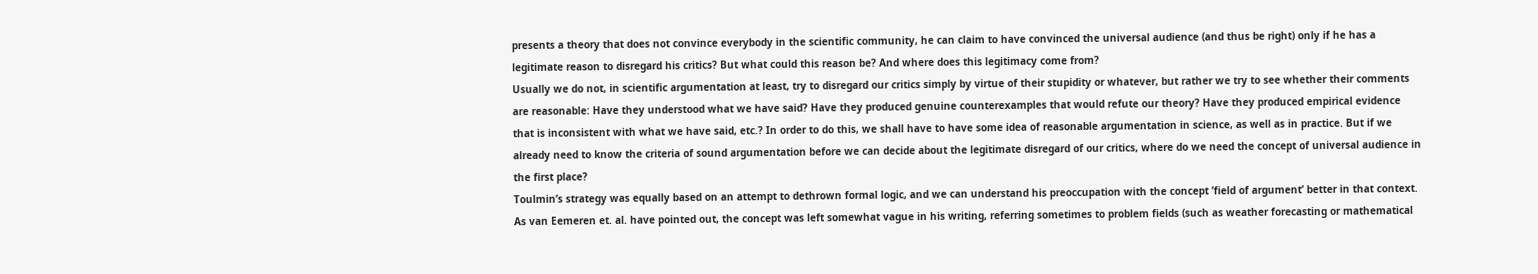presents a theory that does not convince everybody in the scientific community, he can claim to have convinced the universal audience (and thus be right) only if he has a legitimate reason to disregard his critics? But what could this reason be? And where does this legitimacy come from?
Usually we do not, in scientific argumentation at least, try to disregard our critics simply by virtue of their stupidity or whatever, but rather we try to see whether their comments are reasonable: Have they understood what we have said? Have they produced genuine counterexamples that would refute our theory? Have they produced empirical evidence that is inconsistent with what we have said, etc.? In order to do this, we shall have to have some idea of reasonable argumentation in science, as well as in practice. But if we already need to know the criteria of sound argumentation before we can decide about the legitimate disregard of our critics, where do we need the concept of universal audience in the first place?
Toulmin’s strategy was equally based on an attempt to dethrown formal logic, and we can understand his preoccupation with the concept ’field of argument’ better in that context. As van Eemeren et. al. have pointed out, the concept was left somewhat vague in his writing, referring sometimes to problem fields (such as weather forecasting or mathematical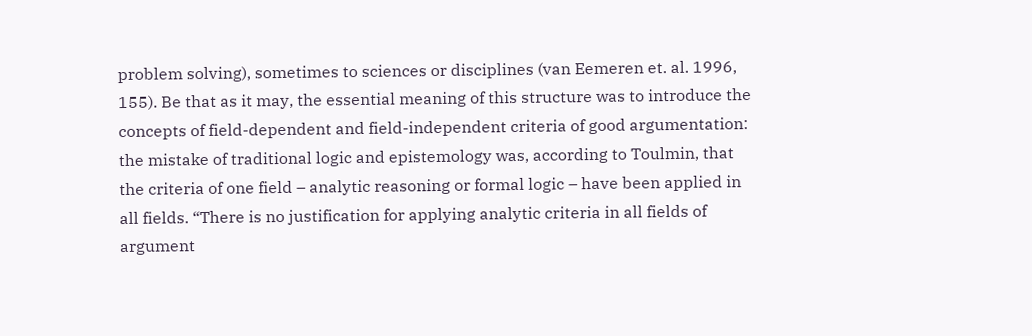problem solving), sometimes to sciences or disciplines (van Eemeren et. al. 1996, 155). Be that as it may, the essential meaning of this structure was to introduce the concepts of field-dependent and field-independent criteria of good argumentation: the mistake of traditional logic and epistemology was, according to Toulmin, that the criteria of one field – analytic reasoning or formal logic – have been applied in all fields. “There is no justification for applying analytic criteria in all fields of argument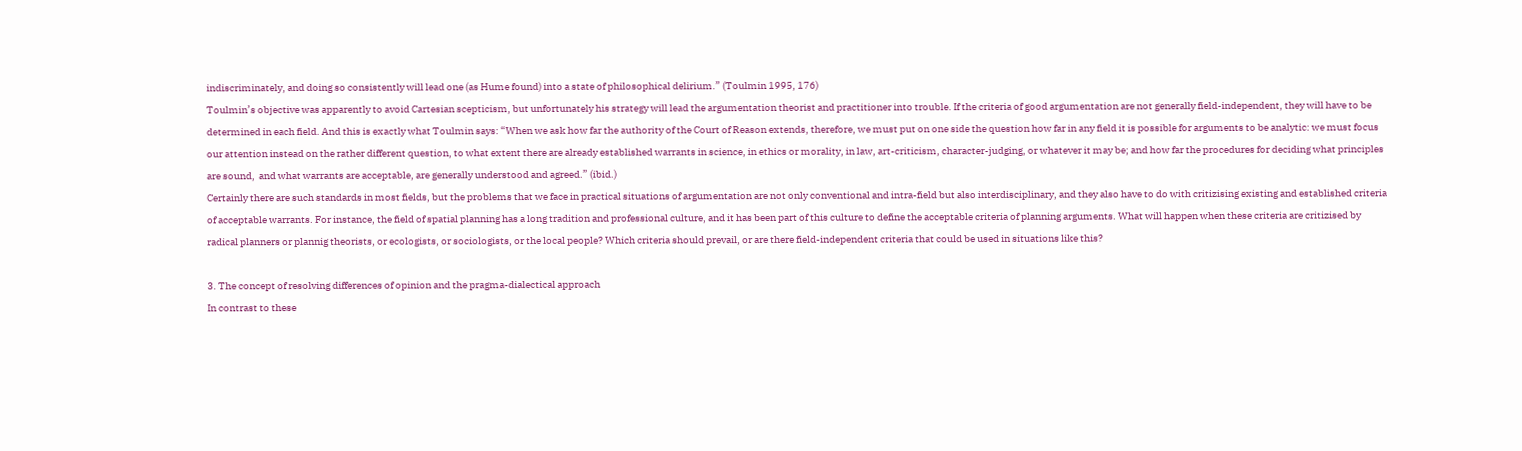indiscriminately, and doing so consistently will lead one (as Hume found) into a state of philosophical delirium.” (Toulmin 1995, 176)
Toulmin’s objective was apparently to avoid Cartesian scepticism, but unfortunately his strategy will lead the argumentation theorist and practitioner into trouble. If the criteria of good argumentation are not generally field-independent, they will have to be determined in each field. And this is exactly what Toulmin says: “When we ask how far the authority of the Court of Reason extends, therefore, we must put on one side the question how far in any field it is possible for arguments to be analytic: we must focus our attention instead on the rather different question, to what extent there are already established warrants in science, in ethics or morality, in law, art-criticism, character-judging, or whatever it may be; and how far the procedures for deciding what principles are sound,  and what warrants are acceptable, are generally understood and agreed.” (ibid.)
Certainly there are such standards in most fields, but the problems that we face in practical situations of argumentation are not only conventional and intra-field but also interdisciplinary, and they also have to do with critizising existing and established criteria of acceptable warrants. For instance, the field of spatial planning has a long tradition and professional culture, and it has been part of this culture to define the acceptable criteria of planning arguments. What will happen when these criteria are critizised by radical planners or plannig theorists, or ecologists, or sociologists, or the local people? Which criteria should prevail, or are there field-independent criteria that could be used in situations like this?

3. The concept of resolving differences of opinion and the pragma-dialectical approach
In contrast to these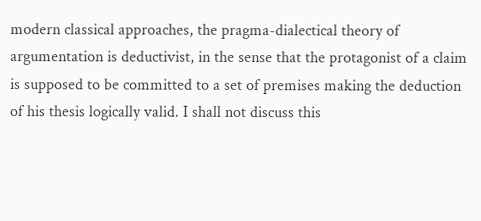modern classical approaches, the pragma-dialectical theory of argumentation is deductivist, in the sense that the protagonist of a claim is supposed to be committed to a set of premises making the deduction of his thesis logically valid. I shall not discuss this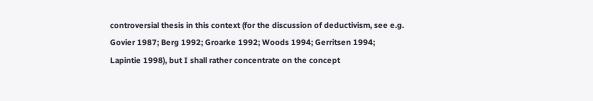controversial thesis in this context (for the discussion of deductivism, see e.g. Govier 1987; Berg 1992; Groarke 1992; Woods 1994; Gerritsen 1994; Lapintie 1998), but I shall rather concentrate on the concept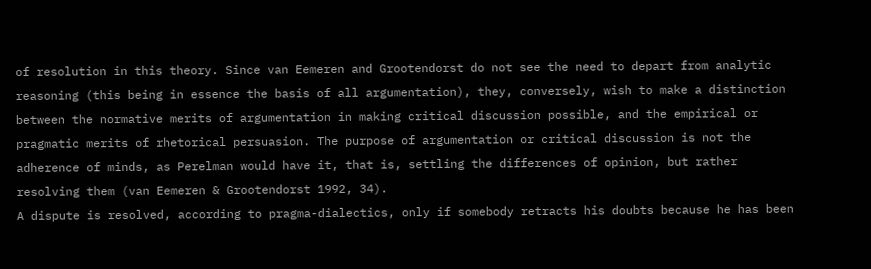of resolution in this theory. Since van Eemeren and Grootendorst do not see the need to depart from analytic reasoning (this being in essence the basis of all argumentation), they, conversely, wish to make a distinction between the normative merits of argumentation in making critical discussion possible, and the empirical or pragmatic merits of rhetorical persuasion. The purpose of argumentation or critical discussion is not the adherence of minds, as Perelman would have it, that is, settling the differences of opinion, but rather resolving them (van Eemeren & Grootendorst 1992, 34).
A dispute is resolved, according to pragma-dialectics, only if somebody retracts his doubts because he has been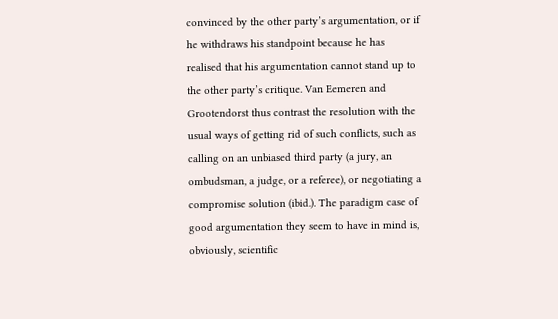convinced by the other party’s argumentation, or if he withdraws his standpoint because he has realised that his argumentation cannot stand up to the other party’s critique. Van Eemeren and Grootendorst thus contrast the resolution with the usual ways of getting rid of such conflicts, such as calling on an unbiased third party (a jury, an ombudsman, a judge, or a referee), or negotiating a compromise solution (ibid.). The paradigm case of good argumentation they seem to have in mind is, obviously, scientific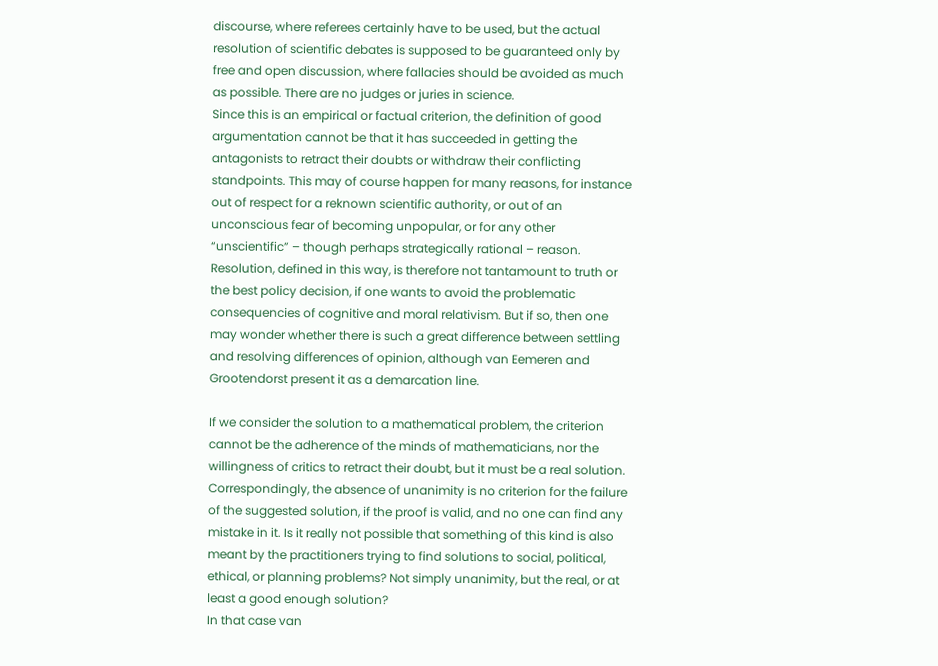discourse, where referees certainly have to be used, but the actual resolution of scientific debates is supposed to be guaranteed only by free and open discussion, where fallacies should be avoided as much as possible. There are no judges or juries in science.
Since this is an empirical or factual criterion, the definition of good argumentation cannot be that it has succeeded in getting the antagonists to retract their doubts or withdraw their conflicting standpoints. This may of course happen for many reasons, for instance out of respect for a reknown scientific authority, or out of an unconscious fear of becoming unpopular, or for any other “unscientific” – though perhaps strategically rational – reason. Resolution, defined in this way, is therefore not tantamount to truth or the best policy decision, if one wants to avoid the problematic consequencies of cognitive and moral relativism. But if so, then one may wonder whether there is such a great difference between settling and resolving differences of opinion, although van Eemeren and Grootendorst present it as a demarcation line.

If we consider the solution to a mathematical problem, the criterion cannot be the adherence of the minds of mathematicians, nor the willingness of critics to retract their doubt, but it must be a real solution. Correspondingly, the absence of unanimity is no criterion for the failure of the suggested solution, if the proof is valid, and no one can find any mistake in it. Is it really not possible that something of this kind is also meant by the practitioners trying to find solutions to social, political, ethical, or planning problems? Not simply unanimity, but the real, or at least a good enough solution?
In that case van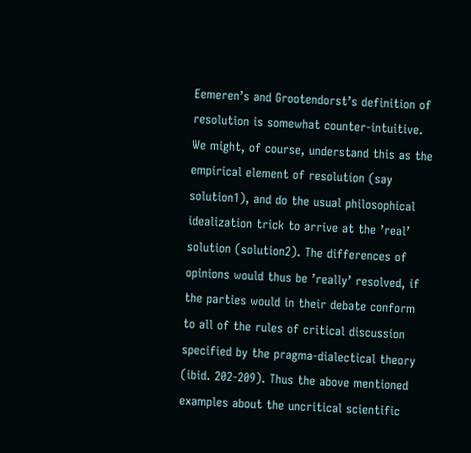Eemeren’s and Grootendorst’s definition of resolution is somewhat counter-intuitive. We might, of course, understand this as the empirical element of resolution (say solution1), and do the usual philosophical idealization trick to arrive at the ’real’ solution (solution2). The differences of opinions would thus be ’really’ resolved, if the parties would in their debate conform to all of the rules of critical discussion specified by the pragma-dialectical theory (ibid. 202-209). Thus the above mentioned examples about the uncritical scientific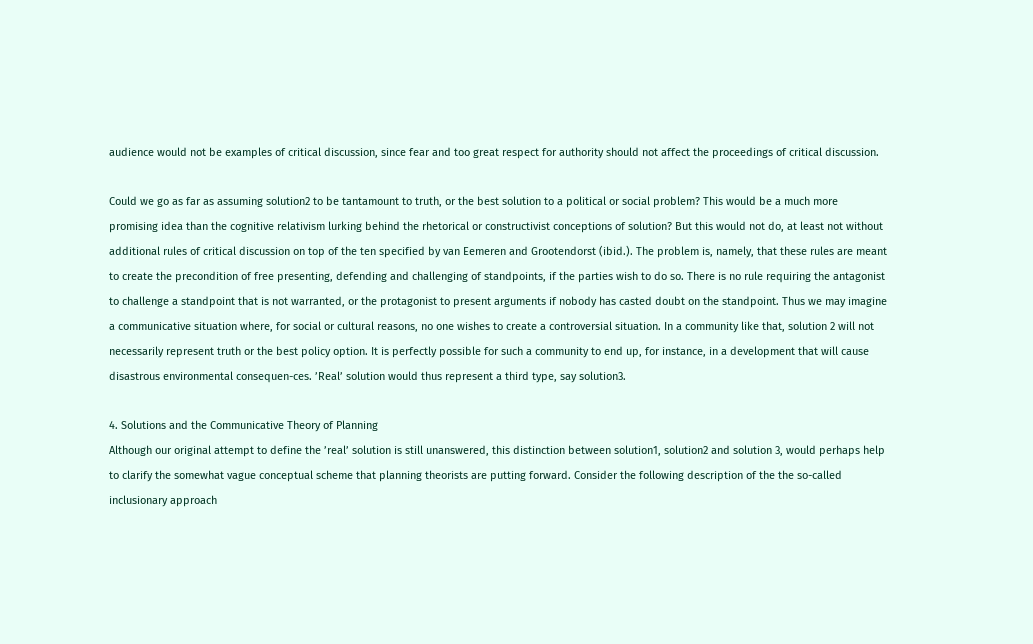audience would not be examples of critical discussion, since fear and too great respect for authority should not affect the proceedings of critical discussion.

Could we go as far as assuming solution2 to be tantamount to truth, or the best solution to a political or social problem? This would be a much more promising idea than the cognitive relativism lurking behind the rhetorical or constructivist conceptions of solution? But this would not do, at least not without additional rules of critical discussion on top of the ten specified by van Eemeren and Grootendorst (ibid.). The problem is, namely, that these rules are meant to create the precondition of free presenting, defending and challenging of standpoints, if the parties wish to do so. There is no rule requiring the antagonist to challenge a standpoint that is not warranted, or the protagonist to present arguments if nobody has casted doubt on the standpoint. Thus we may imagine a communicative situation where, for social or cultural reasons, no one wishes to create a controversial situation. In a community like that, solution 2 will not necessarily represent truth or the best policy option. It is perfectly possible for such a community to end up, for instance, in a development that will cause disastrous environmental consequen-ces. ’Real’ solution would thus represent a third type, say solution3.

4. Solutions and the Communicative Theory of Planning
Although our original attempt to define the ’real’ solution is still unanswered, this distinction between solution1, solution2 and solution 3, would perhaps help to clarify the somewhat vague conceptual scheme that planning theorists are putting forward. Consider the following description of the the so-called inclusionary approach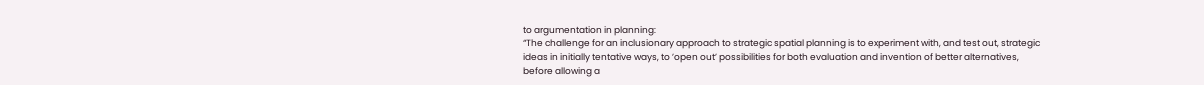to argumentation in planning:
“The challenge for an inclusionary approach to strategic spatial planning is to experiment with, and test out, strategic ideas in initially tentative ways, to ’open out’ possibilities for both evaluation and invention of better alternatives, before allowing a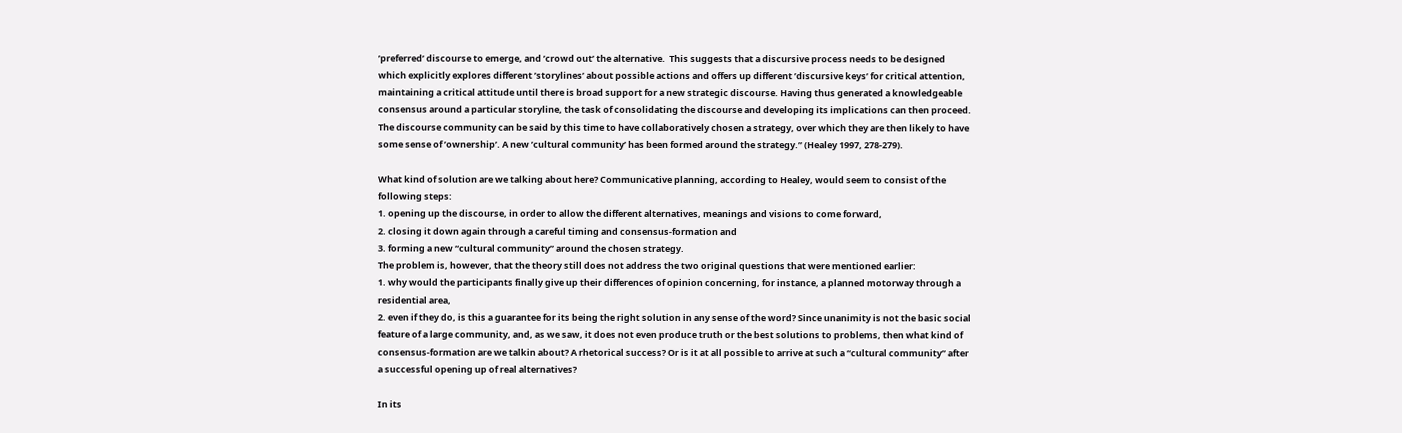’preferred’ discourse to emerge, and ’crowd out’ the alternative.  This suggests that a discursive process needs to be designed which explicitly explores different ’storylines’ about possible actions and offers up different ’discursive keys’ for critical attention, maintaining a critical attitude until there is broad support for a new strategic discourse. Having thus generated a knowledgeable consensus around a particular storyline, the task of consolidating the discourse and developing its implications can then proceed. The discourse community can be said by this time to have collaboratively chosen a strategy, over which they are then likely to have some sense of ’ownership’. A new ’cultural community’ has been formed around the strategy.” (Healey 1997, 278-279).

What kind of solution are we talking about here? Communicative planning, according to Healey, would seem to consist of the following steps:
1. opening up the discourse, in order to allow the different alternatives, meanings and visions to come forward,
2. closing it down again through a careful timing and consensus-formation and
3. forming a new “cultural community” around the chosen strategy.
The problem is, however, that the theory still does not address the two original questions that were mentioned earlier:
1. why would the participants finally give up their differences of opinion concerning, for instance, a planned motorway through a residential area,
2. even if they do, is this a guarantee for its being the right solution in any sense of the word? Since unanimity is not the basic social feature of a large community, and, as we saw, it does not even produce truth or the best solutions to problems, then what kind of consensus-formation are we talkin about? A rhetorical success? Or is it at all possible to arrive at such a “cultural community” after a successful opening up of real alternatives?

In its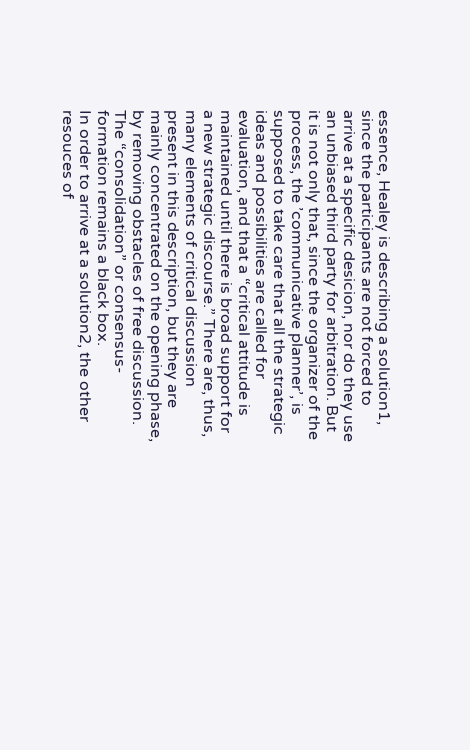essence, Healey is describing a solution1, since the participants are not forced to arrive at a specific desicion, nor do they use an unbiased third party for arbitration. But it is not only that, since the organizer of the process, the ’communicative planner’, is supposed to take care that all the strategic ideas and possibilities are called for evaluation, and that a “critical attitude is maintained until there is broad support for a new strategic discourse.” There are, thus, many elements of critical discussion present in this description, but they are mainly concentrated on the opening phase, by removing obstacles of free discussion. The “consolidation” or consensus-formation remains a black box.
In order to arrive at a solution2, the other resouces of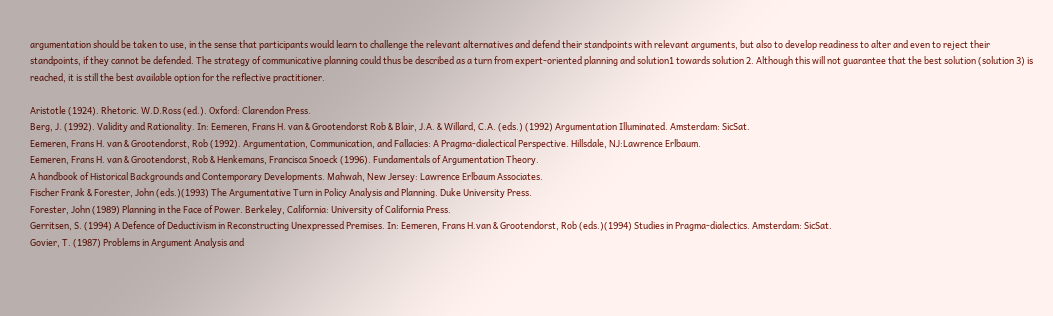argumentation should be taken to use, in the sense that participants would learn to challenge the relevant alternatives and defend their standpoints with relevant arguments, but also to develop readiness to alter and even to reject their standpoints, if they cannot be defended. The strategy of communicative planning could thus be described as a turn from expert-oriented planning and solution1 towards solution 2. Although this will not guarantee that the best solution (solution 3) is reached, it is still the best available option for the reflective practitioner.

Aristotle (1924). Rhetoric. W.D.Ross (ed.). Oxford: Clarendon Press.
Berg, J. (1992). Validity and Rationality. In: Eemeren, Frans H. van & Grootendorst Rob & Blair, J.A. & Willard, C.A. (eds.) (1992) Argumentation Illuminated. Amsterdam: SicSat.
Eemeren, Frans H. van & Grootendorst, Rob (1992). Argumentation, Communication, and Fallacies: A Pragma-dialectical Perspective. Hillsdale, NJ:Lawrence Erlbaum.
Eemeren, Frans H. van & Grootendorst, Rob & Henkemans, Francisca Snoeck (1996). Fundamentals of Argumentation Theory.
A handbook of Historical Backgrounds and Contemporary Developments. Mahwah, New Jersey: Lawrence Erlbaum Associates.
Fischer Frank & Forester, John (eds.)(1993) The Argumentative Turn in Policy Analysis and Planning. Duke University Press.
Forester, John (1989) Planning in the Face of Power. Berkeley, California: University of California Press.
Gerritsen, S. (1994) A Defence of Deductivism in Reconstructing Unexpressed Premises. In: Eemeren, Frans H.van & Grootendorst, Rob (eds.)(1994) Studies in Pragma-dialectics. Amsterdam: SicSat.
Govier, T. (1987) Problems in Argument Analysis and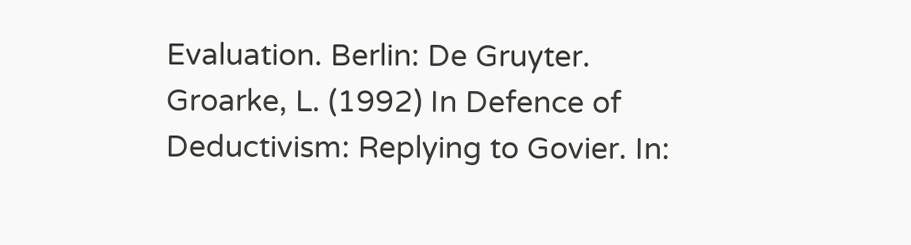Evaluation. Berlin: De Gruyter.
Groarke, L. (1992) In Defence of Deductivism: Replying to Govier. In: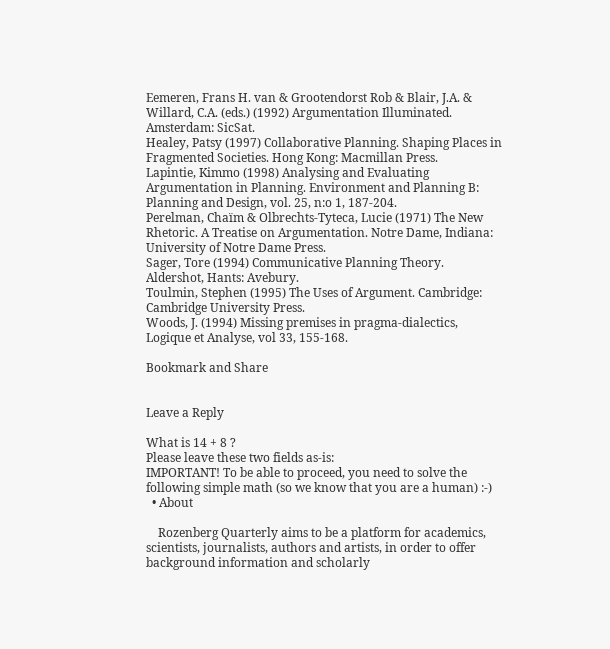Eemeren, Frans H. van & Grootendorst Rob & Blair, J.A. & Willard, C.A. (eds.) (1992) Argumentation Illuminated. Amsterdam: SicSat.
Healey, Patsy (1997) Collaborative Planning. Shaping Places in Fragmented Societies. Hong Kong: Macmillan Press.
Lapintie, Kimmo (1998) Analysing and Evaluating Argumentation in Planning. Environment and Planning B: Planning and Design, vol. 25, n:o 1, 187-204.
Perelman, Chaïm & Olbrechts-Tyteca, Lucie (1971) The New Rhetoric. A Treatise on Argumentation. Notre Dame, Indiana: University of Notre Dame Press.
Sager, Tore (1994) Communicative Planning Theory. Aldershot, Hants: Avebury.
Toulmin, Stephen (1995) The Uses of Argument. Cambridge: Cambridge University Press.
Woods, J. (1994) Missing premises in pragma-dialectics, Logique et Analyse, vol 33, 155-168.

Bookmark and Share


Leave a Reply

What is 14 + 8 ?
Please leave these two fields as-is:
IMPORTANT! To be able to proceed, you need to solve the following simple math (so we know that you are a human) :-)
  • About

    Rozenberg Quarterly aims to be a platform for academics, scientists, journalists, authors and artists, in order to offer background information and scholarly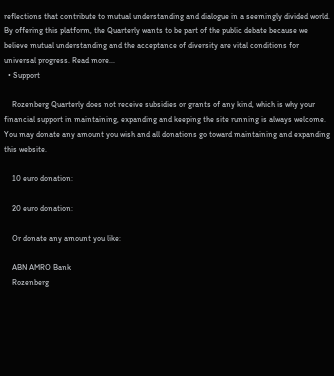reflections that contribute to mutual understanding and dialogue in a seemingly divided world. By offering this platform, the Quarterly wants to be part of the public debate because we believe mutual understanding and the acceptance of diversity are vital conditions for universal progress. Read more...
  • Support

    Rozenberg Quarterly does not receive subsidies or grants of any kind, which is why your financial support in maintaining, expanding and keeping the site running is always welcome. You may donate any amount you wish and all donations go toward maintaining and expanding this website.

    10 euro donation:

    20 euro donation:

    Or donate any amount you like:

    ABN AMRO Bank
    Rozenberg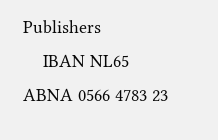Publishers
    IBAN NL65 ABNA 0566 4783 23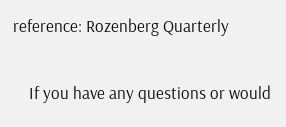reference: Rozenberg Quarterly

    If you have any questions or would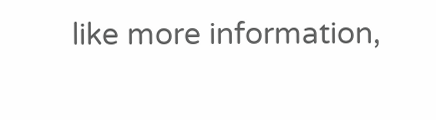like more information,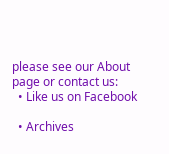please see our About page or contact us:
  • Like us on Facebook

  • Archives